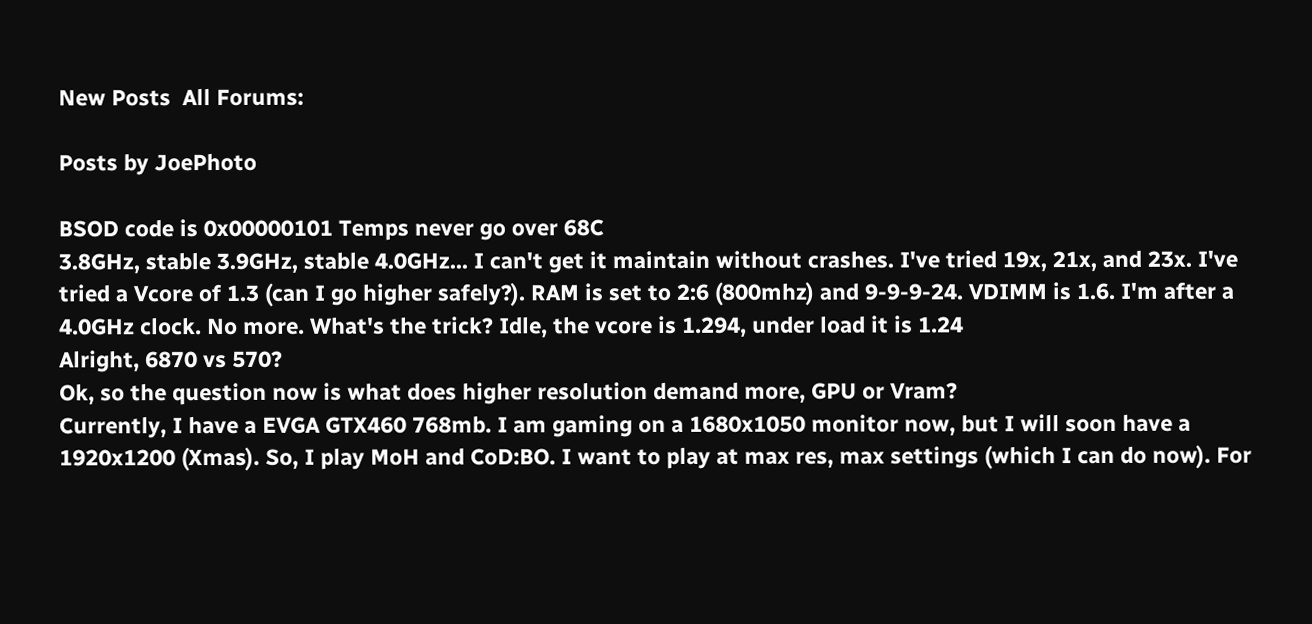New Posts  All Forums:

Posts by JoePhoto

BSOD code is 0x00000101 Temps never go over 68C
3.8GHz, stable 3.9GHz, stable 4.0GHz... I can't get it maintain without crashes. I've tried 19x, 21x, and 23x. I've tried a Vcore of 1.3 (can I go higher safely?). RAM is set to 2:6 (800mhz) and 9-9-9-24. VDIMM is 1.6. I'm after a 4.0GHz clock. No more. What's the trick? Idle, the vcore is 1.294, under load it is 1.24
Alright, 6870 vs 570?
Ok, so the question now is what does higher resolution demand more, GPU or Vram?
Currently, I have a EVGA GTX460 768mb. I am gaming on a 1680x1050 monitor now, but I will soon have a 1920x1200 (Xmas). So, I play MoH and CoD:BO. I want to play at max res, max settings (which I can do now). For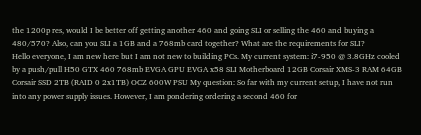the 1200p res, would I be better off getting another 460 and going SLI or selling the 460 and buying a 480/570? Also, can you SLI a 1GB and a 768mb card together? What are the requirements for SLI?
Hello everyone, I am new here but I am not new to building PCs. My current system: i7-950 @ 3.8GHz cooled by a push/pull H50 GTX 460 768mb EVGA GPU EVGA x58 SLI Motherboard 12GB Corsair XMS-3 RAM 64GB Corsair SSD 2TB (RAID 0 2x1TB) OCZ 600W PSU My question: So far with my current setup, I have not run into any power supply issues. However, I am pondering ordering a second 460 for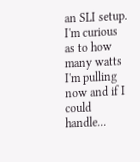an SLI setup. I'm curious as to how many watts I'm pulling now and if I could handle...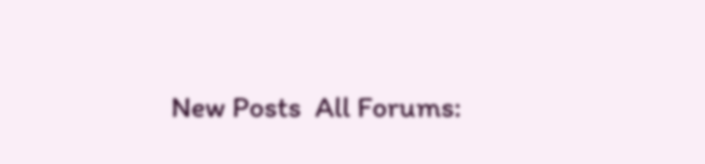New Posts  All Forums: